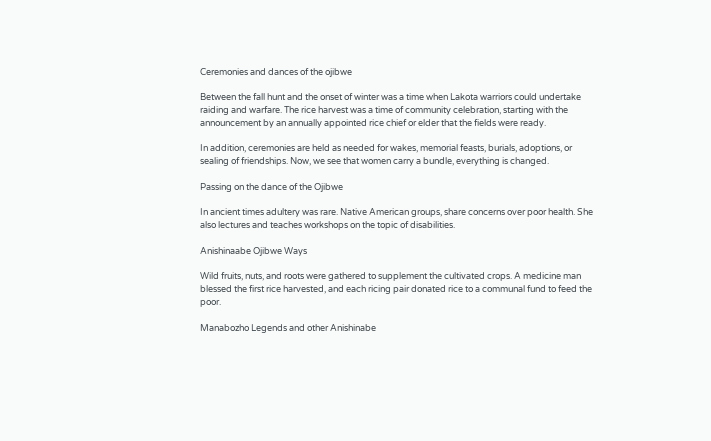Ceremonies and dances of the ojibwe

Between the fall hunt and the onset of winter was a time when Lakota warriors could undertake raiding and warfare. The rice harvest was a time of community celebration, starting with the announcement by an annually appointed rice chief or elder that the fields were ready.

In addition, ceremonies are held as needed for wakes, memorial feasts, burials, adoptions, or sealing of friendships. Now, we see that women carry a bundle, everything is changed.

Passing on the dance of the Ojibwe

In ancient times adultery was rare. Native American groups, share concerns over poor health. She also lectures and teaches workshops on the topic of disabilities.

Anishinaabe Ojibwe Ways

Wild fruits, nuts, and roots were gathered to supplement the cultivated crops. A medicine man blessed the first rice harvested, and each ricing pair donated rice to a communal fund to feed the poor.

Manabozho Legends and other Anishinabe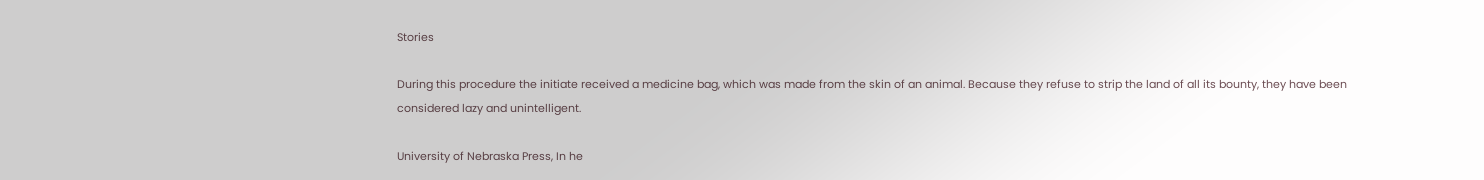Stories

During this procedure the initiate received a medicine bag, which was made from the skin of an animal. Because they refuse to strip the land of all its bounty, they have been considered lazy and unintelligent.

University of Nebraska Press, In he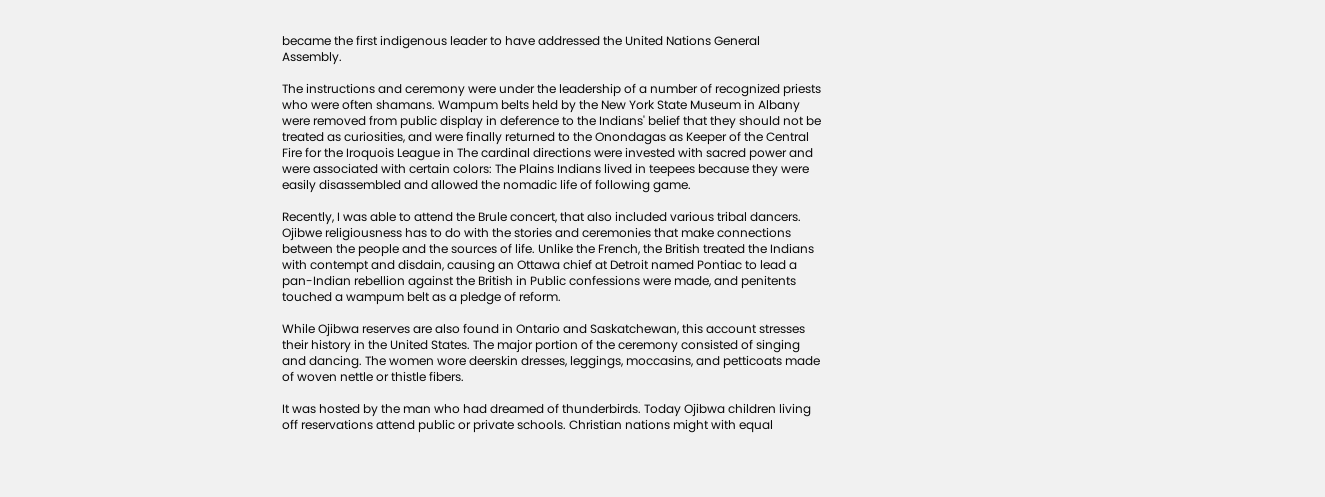became the first indigenous leader to have addressed the United Nations General Assembly.

The instructions and ceremony were under the leadership of a number of recognized priests who were often shamans. Wampum belts held by the New York State Museum in Albany were removed from public display in deference to the Indians' belief that they should not be treated as curiosities, and were finally returned to the Onondagas as Keeper of the Central Fire for the Iroquois League in The cardinal directions were invested with sacred power and were associated with certain colors: The Plains Indians lived in teepees because they were easily disassembled and allowed the nomadic life of following game.

Recently, I was able to attend the Brule concert, that also included various tribal dancers. Ojibwe religiousness has to do with the stories and ceremonies that make connections between the people and the sources of life. Unlike the French, the British treated the Indians with contempt and disdain, causing an Ottawa chief at Detroit named Pontiac to lead a pan-Indian rebellion against the British in Public confessions were made, and penitents touched a wampum belt as a pledge of reform.

While Ojibwa reserves are also found in Ontario and Saskatchewan, this account stresses their history in the United States. The major portion of the ceremony consisted of singing and dancing. The women wore deerskin dresses, leggings, moccasins, and petticoats made of woven nettle or thistle fibers.

It was hosted by the man who had dreamed of thunderbirds. Today Ojibwa children living off reservations attend public or private schools. Christian nations might with equal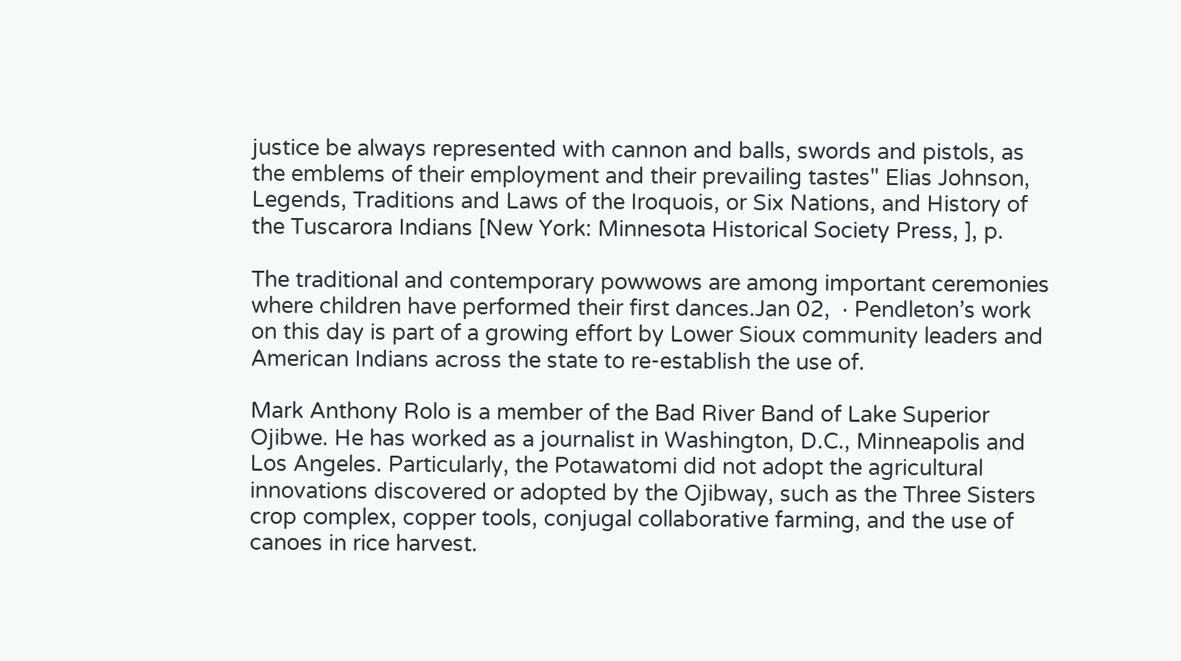justice be always represented with cannon and balls, swords and pistols, as the emblems of their employment and their prevailing tastes" Elias Johnson, Legends, Traditions and Laws of the Iroquois, or Six Nations, and History of the Tuscarora Indians [New York: Minnesota Historical Society Press, ], p.

The traditional and contemporary powwows are among important ceremonies where children have performed their first dances.Jan 02,  · Pendleton’s work on this day is part of a growing effort by Lower Sioux community leaders and American Indians across the state to re-establish the use of.

Mark Anthony Rolo is a member of the Bad River Band of Lake Superior Ojibwe. He has worked as a journalist in Washington, D.C., Minneapolis and Los Angeles. Particularly, the Potawatomi did not adopt the agricultural innovations discovered or adopted by the Ojibway, such as the Three Sisters crop complex, copper tools, conjugal collaborative farming, and the use of canoes in rice harvest.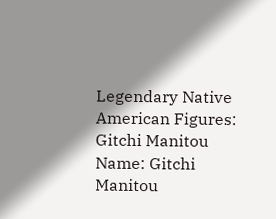Legendary Native American Figures: Gitchi Manitou Name: Gitchi Manitou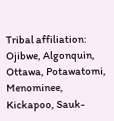Tribal affiliation: Ojibwe, Algonquin, Ottawa, Potawatomi, Menominee, Kickapoo, Sauk-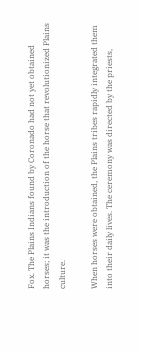Fox. The Plains Indians found by Coronado had not yet obtained horses; it was the introduction of the horse that revolutionized Plains culture.

When horses were obtained, the Plains tribes rapidly integrated them into their daily lives. The ceremony was directed by the priests,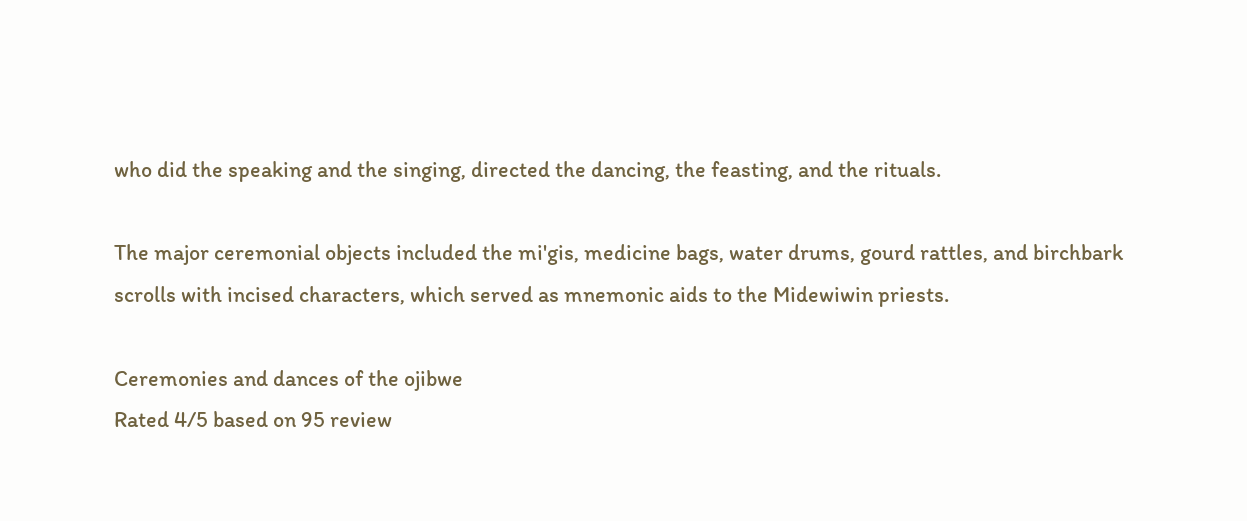who did the speaking and the singing, directed the dancing, the feasting, and the rituals.

The major ceremonial objects included the mi'gis, medicine bags, water drums, gourd rattles, and birchbark scrolls with incised characters, which served as mnemonic aids to the Midewiwin priests.

Ceremonies and dances of the ojibwe
Rated 4/5 based on 95 review